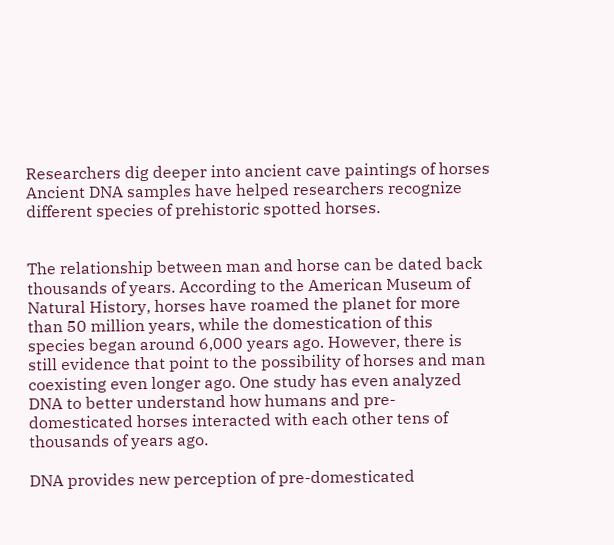Researchers dig deeper into ancient cave paintings of horses
Ancient DNA samples have helped researchers recognize different species of prehistoric spotted horses.


The relationship between man and horse can be dated back thousands of years. According to the American Museum of Natural History, horses have roamed the planet for more than 50 million years, while the domestication of this species began around 6,000 years ago. However, there is still evidence that point to the possibility of horses and man coexisting even longer ago. One study has even analyzed DNA to better understand how humans and pre-domesticated horses interacted with each other tens of thousands of years ago.

DNA provides new perception of pre-domesticated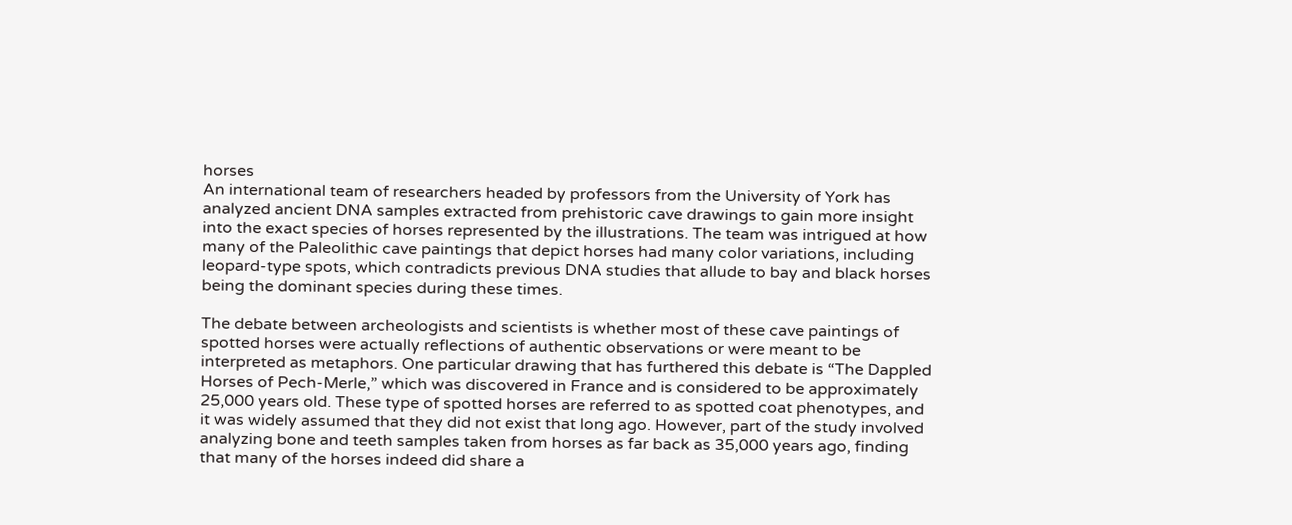horses
An international team of researchers headed by professors from the University of York has analyzed ancient DNA samples extracted from prehistoric cave drawings to gain more insight into the exact species of horses represented by the illustrations. The team was intrigued at how many of the Paleolithic cave paintings that depict horses had many color variations, including leopard-type spots, which contradicts previous DNA studies that allude to bay and black horses being the dominant species during these times.

The debate between archeologists and scientists is whether most of these cave paintings of spotted horses were actually reflections of authentic observations or were meant to be interpreted as metaphors. One particular drawing that has furthered this debate is “The Dappled Horses of Pech-Merle,” which was discovered in France and is considered to be approximately 25,000 years old. These type of spotted horses are referred to as spotted coat phenotypes, and it was widely assumed that they did not exist that long ago. However, part of the study involved analyzing bone and teeth samples taken from horses as far back as 35,000 years ago, finding that many of the horses indeed did share a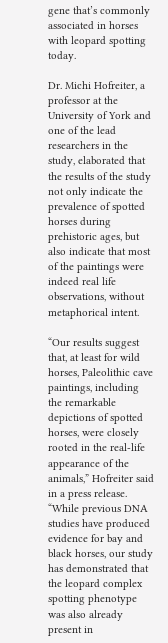gene that’s commonly associated in horses with leopard spotting today.

Dr. Michi Hofreiter, a professor at the University of York and one of the lead researchers in the study, elaborated that the results of the study not only indicate the prevalence of spotted horses during prehistoric ages, but also indicate that most of the paintings were indeed real life observations, without metaphorical intent.

“Our results suggest that, at least for wild horses, Paleolithic cave paintings, including the remarkable depictions of spotted horses, were closely rooted in the real-life appearance of the animals,” Hofreiter said in a press release. “While previous DNA studies have produced evidence for bay and black horses, our study has demonstrated that the leopard complex spotting phenotype was also already present in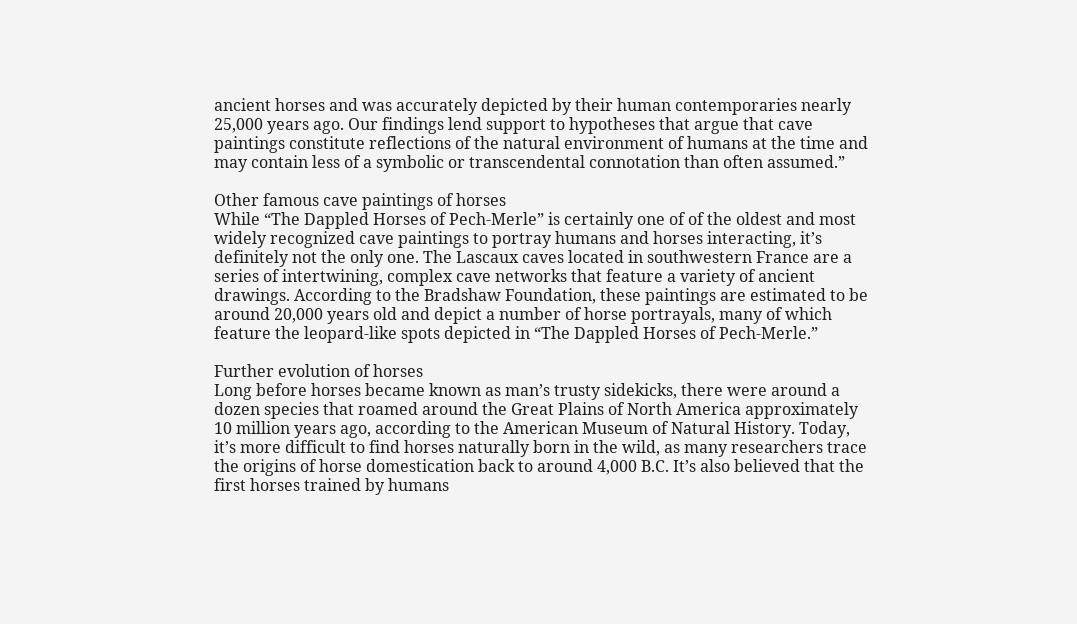ancient horses and was accurately depicted by their human contemporaries nearly 25,000 years ago. Our findings lend support to hypotheses that argue that cave paintings constitute reflections of the natural environment of humans at the time and may contain less of a symbolic or transcendental connotation than often assumed.”

Other famous cave paintings of horses
While “The Dappled Horses of Pech-Merle” is certainly one of of the oldest and most widely recognized cave paintings to portray humans and horses interacting, it’s definitely not the only one. The Lascaux caves located in southwestern France are a series of intertwining, complex cave networks that feature a variety of ancient drawings. According to the Bradshaw Foundation, these paintings are estimated to be around 20,000 years old and depict a number of horse portrayals, many of which feature the leopard-like spots depicted in “The Dappled Horses of Pech-Merle.”

Further evolution of horses
Long before horses became known as man’s trusty sidekicks, there were around a dozen species that roamed around the Great Plains of North America approximately 10 million years ago, according to the American Museum of Natural History. Today, it’s more difficult to find horses naturally born in the wild, as many researchers trace the origins of horse domestication back to around 4,000 B.C. It’s also believed that the first horses trained by humans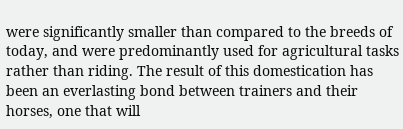were significantly smaller than compared to the breeds of today, and were predominantly used for agricultural tasks rather than riding. The result of this domestication has been an everlasting bond between trainers and their horses, one that will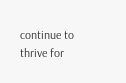continue to thrive for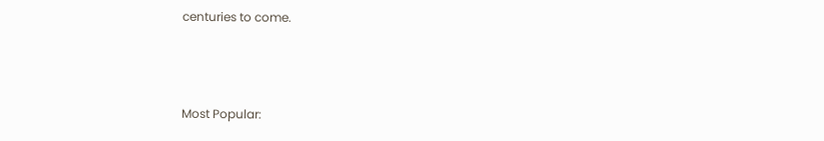centuries to come.



Most Popular: